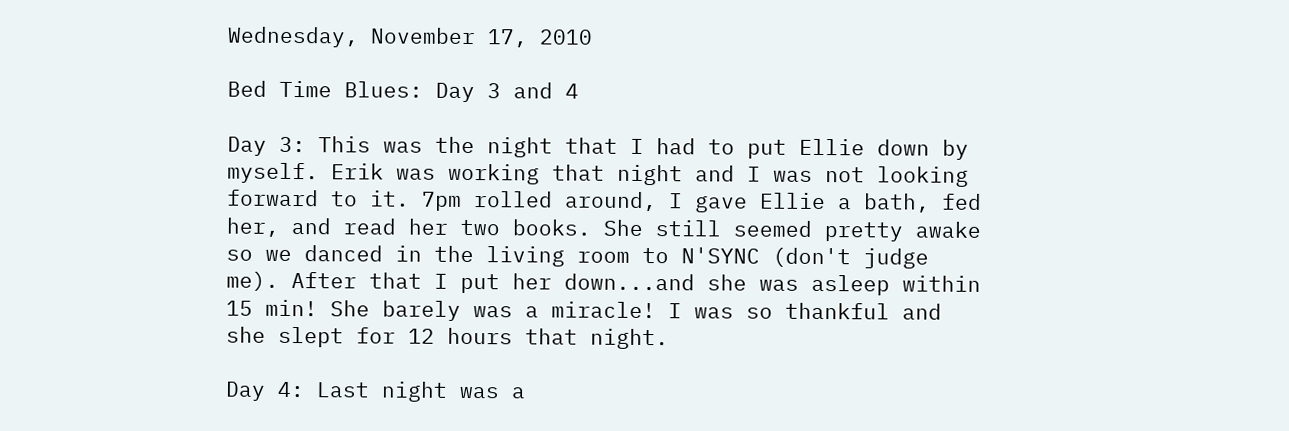Wednesday, November 17, 2010

Bed Time Blues: Day 3 and 4

Day 3: This was the night that I had to put Ellie down by myself. Erik was working that night and I was not looking forward to it. 7pm rolled around, I gave Ellie a bath, fed her, and read her two books. She still seemed pretty awake so we danced in the living room to N'SYNC (don't judge me). After that I put her down...and she was asleep within 15 min! She barely was a miracle! I was so thankful and she slept for 12 hours that night.

Day 4: Last night was a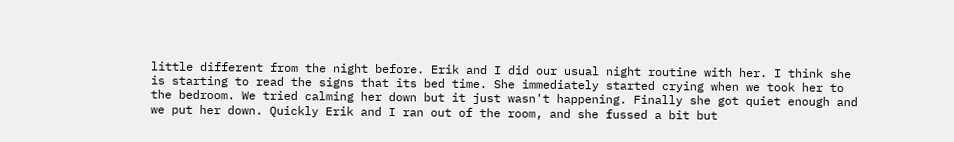little different from the night before. Erik and I did our usual night routine with her. I think she is starting to read the signs that its bed time. She immediately started crying when we took her to the bedroom. We tried calming her down but it just wasn't happening. Finally she got quiet enough and we put her down. Quickly Erik and I ran out of the room, and she fussed a bit but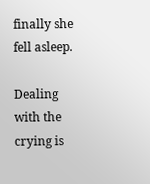finally she fell asleep.

Dealing with the crying is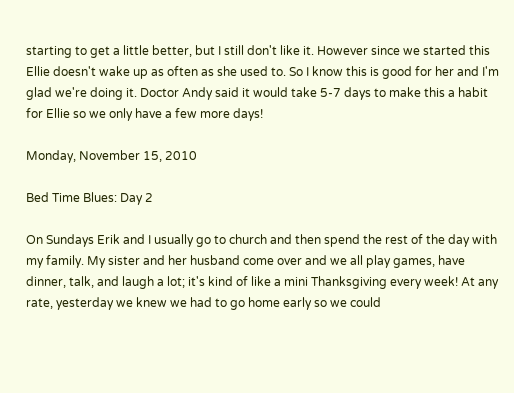starting to get a little better, but I still don't like it. However since we started this Ellie doesn't wake up as often as she used to. So I know this is good for her and I'm glad we're doing it. Doctor Andy said it would take 5-7 days to make this a habit for Ellie so we only have a few more days!

Monday, November 15, 2010

Bed Time Blues: Day 2

On Sundays Erik and I usually go to church and then spend the rest of the day with my family. My sister and her husband come over and we all play games, have dinner, talk, and laugh a lot; it's kind of like a mini Thanksgiving every week! At any rate, yesterday we knew we had to go home early so we could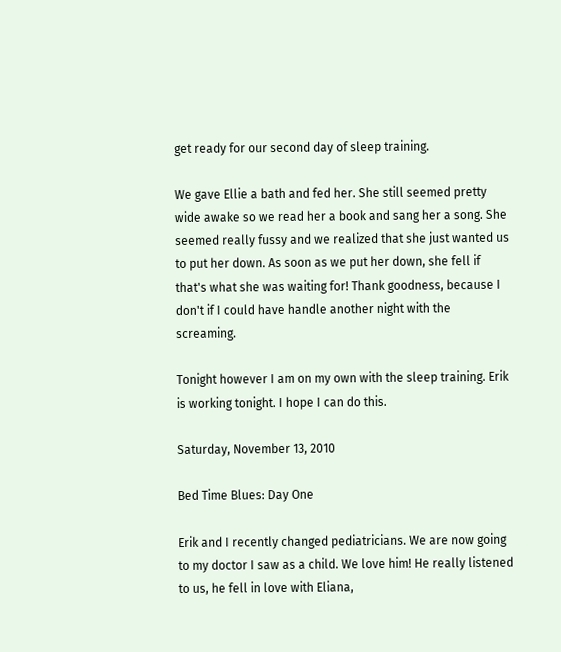get ready for our second day of sleep training.

We gave Ellie a bath and fed her. She still seemed pretty wide awake so we read her a book and sang her a song. She seemed really fussy and we realized that she just wanted us to put her down. As soon as we put her down, she fell if that's what she was waiting for! Thank goodness, because I don't if I could have handle another night with the screaming.

Tonight however I am on my own with the sleep training. Erik is working tonight. I hope I can do this.

Saturday, November 13, 2010

Bed Time Blues: Day One

Erik and I recently changed pediatricians. We are now going to my doctor I saw as a child. We love him! He really listened to us, he fell in love with Eliana,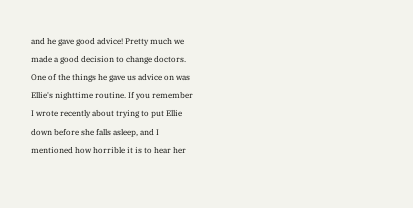and he gave good advice! Pretty much we made a good decision to change doctors. One of the things he gave us advice on was Ellie's nighttime routine. If you remember I wrote recently about trying to put Ellie down before she falls asleep, and I mentioned how horrible it is to hear her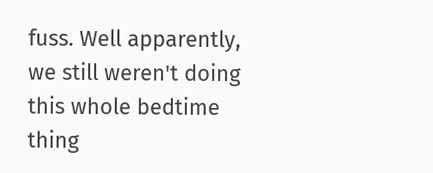fuss. Well apparently, we still weren't doing this whole bedtime thing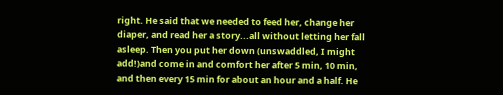right. He said that we needed to feed her, change her diaper, and read her a story...all without letting her fall asleep. Then you put her down (unswaddled, I might add!)and come in and comfort her after 5 min, 10 min, and then every 15 min for about an hour and a half. He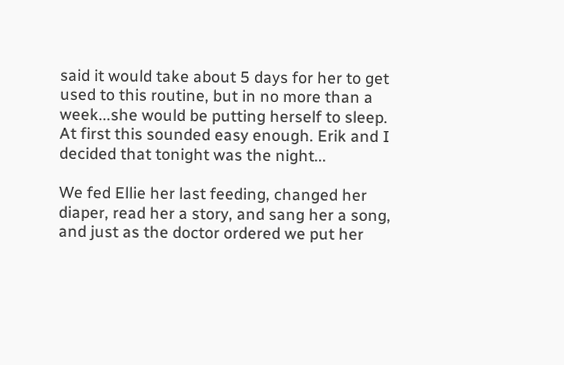said it would take about 5 days for her to get used to this routine, but in no more than a week...she would be putting herself to sleep. At first this sounded easy enough. Erik and I decided that tonight was the night...

We fed Ellie her last feeding, changed her diaper, read her a story, and sang her a song, and just as the doctor ordered we put her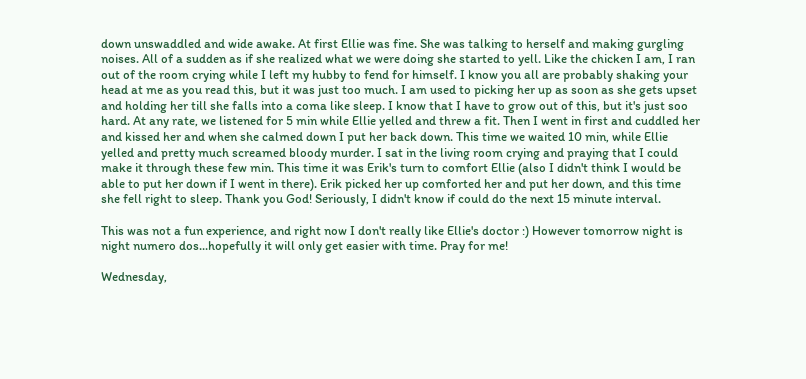down unswaddled and wide awake. At first Ellie was fine. She was talking to herself and making gurgling noises. All of a sudden as if she realized what we were doing she started to yell. Like the chicken I am, I ran out of the room crying while I left my hubby to fend for himself. I know you all are probably shaking your head at me as you read this, but it was just too much. I am used to picking her up as soon as she gets upset and holding her till she falls into a coma like sleep. I know that I have to grow out of this, but it's just soo hard. At any rate, we listened for 5 min while Ellie yelled and threw a fit. Then I went in first and cuddled her and kissed her and when she calmed down I put her back down. This time we waited 10 min, while Ellie yelled and pretty much screamed bloody murder. I sat in the living room crying and praying that I could make it through these few min. This time it was Erik's turn to comfort Ellie (also I didn't think I would be able to put her down if I went in there). Erik picked her up comforted her and put her down, and this time she fell right to sleep. Thank you God! Seriously, I didn't know if could do the next 15 minute interval.

This was not a fun experience, and right now I don't really like Ellie's doctor :) However tomorrow night is night numero dos...hopefully it will only get easier with time. Pray for me!

Wednesday,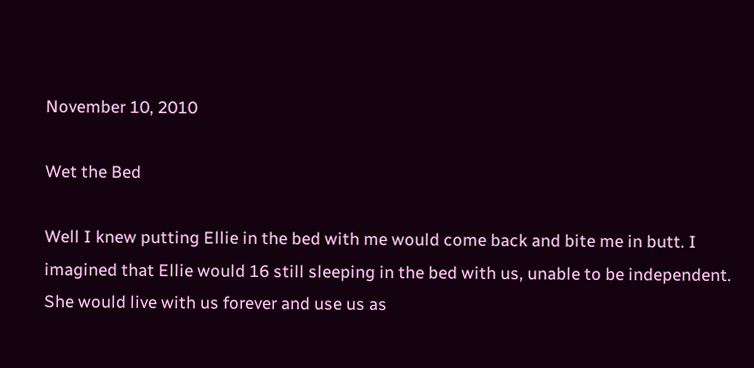November 10, 2010

Wet the Bed

Well I knew putting Ellie in the bed with me would come back and bite me in butt. I imagined that Ellie would 16 still sleeping in the bed with us, unable to be independent. She would live with us forever and use us as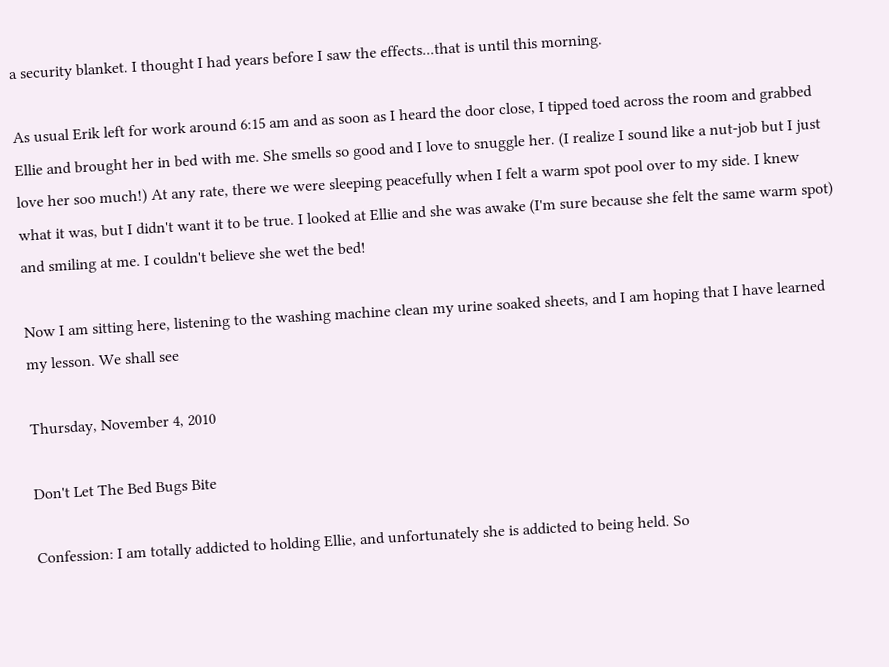a security blanket. I thought I had years before I saw the effects...that is until this morning.

As usual Erik left for work around 6:15 am and as soon as I heard the door close, I tipped toed across the room and grabbed Ellie and brought her in bed with me. She smells so good and I love to snuggle her. (I realize I sound like a nut-job but I just love her soo much!) At any rate, there we were sleeping peacefully when I felt a warm spot pool over to my side. I knew what it was, but I didn't want it to be true. I looked at Ellie and she was awake (I'm sure because she felt the same warm spot) and smiling at me. I couldn't believe she wet the bed!

Now I am sitting here, listening to the washing machine clean my urine soaked sheets, and I am hoping that I have learned my lesson. We shall see

Thursday, November 4, 2010

Don't Let The Bed Bugs Bite

Confession: I am totally addicted to holding Ellie, and unfortunately she is addicted to being held. So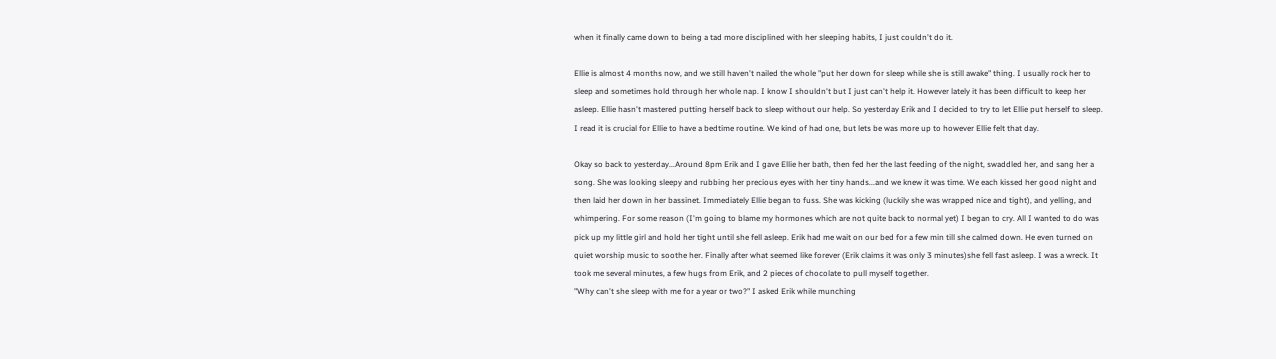when it finally came down to being a tad more disciplined with her sleeping habits, I just couldn't do it.

Ellie is almost 4 months now, and we still haven't nailed the whole "put her down for sleep while she is still awake" thing. I usually rock her to sleep and sometimes hold through her whole nap. I know I shouldn't but I just can't help it. However lately it has been difficult to keep her asleep. Ellie hasn't mastered putting herself back to sleep without our help. So yesterday Erik and I decided to try to let Ellie put herself to sleep. I read it is crucial for Ellie to have a bedtime routine. We kind of had one, but lets be was more up to however Ellie felt that day.

Okay so back to yesterday...Around 8pm Erik and I gave Ellie her bath, then fed her the last feeding of the night, swaddled her, and sang her a song. She was looking sleepy and rubbing her precious eyes with her tiny hands...and we knew it was time. We each kissed her good night and then laid her down in her bassinet. Immediately Ellie began to fuss. She was kicking (luckily she was wrapped nice and tight), and yelling, and whimpering. For some reason (I'm going to blame my hormones which are not quite back to normal yet) I began to cry. All I wanted to do was pick up my little girl and hold her tight until she fell asleep. Erik had me wait on our bed for a few min till she calmed down. He even turned on quiet worship music to soothe her. Finally after what seemed like forever (Erik claims it was only 3 minutes)she fell fast asleep. I was a wreck. It took me several minutes, a few hugs from Erik, and 2 pieces of chocolate to pull myself together.
"Why can't she sleep with me for a year or two?" I asked Erik while munching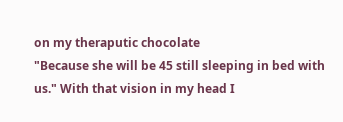on my theraputic chocolate
"Because she will be 45 still sleeping in bed with us." With that vision in my head I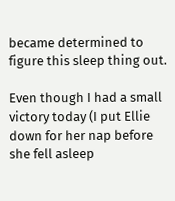became determined to figure this sleep thing out.

Even though I had a small victory today (I put Ellie down for her nap before she fell asleep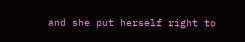and she put herself right to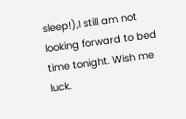sleep!),I still am not looking forward to bed time tonight. Wish me luck.